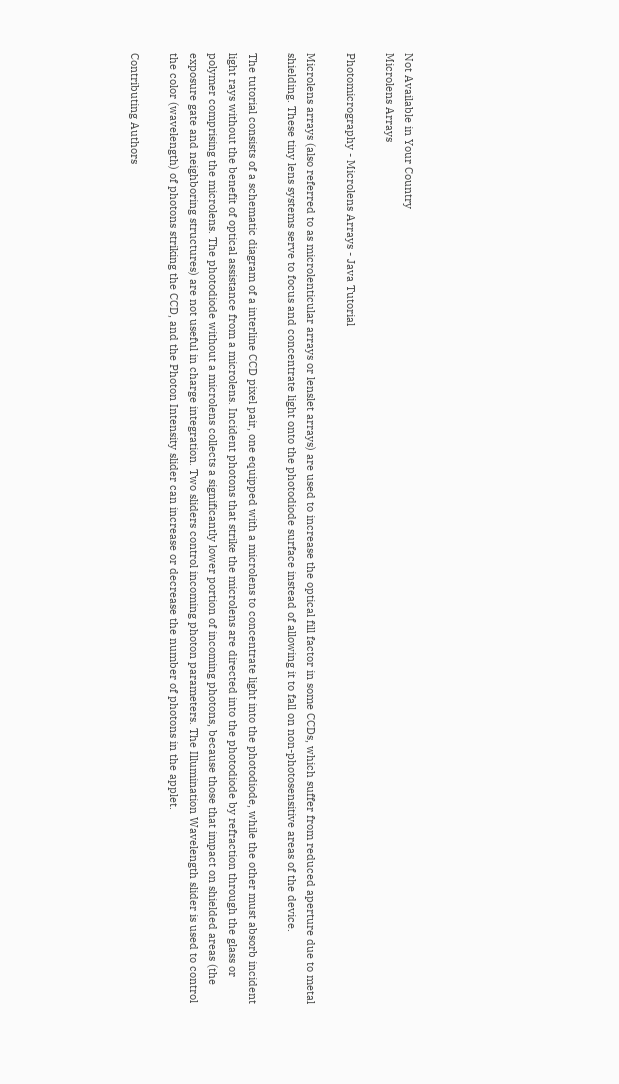Not Available in Your Country
Microlens Arrays

Photomicrography - Microlens Arrays - Java Tutorial

Microlens arrays (also referred to as microlenticular arrays or lenslet arrays) are used to increase the optical fill factor in some CCDs, which suffer from reduced aperture due to metal shielding. These tiny lens systems serve to focus and concentrate light onto the photodiode surface instead of allowing it to fall on non-photosensitive areas of the device.

The tutorial consists of a schematic diagram of a interline CCD pixel pair, one equipped with a microlens to concentrate light into the photodiode, while the other must absorb incident light rays without the benefit of optical assistance from a microlens. Incident photons that strike the microlens are directed into the photodiode by refraction through the glass or polymer comprising the microlens. The photodiode without a microlens collects a significantly lower portion of incoming photons, because those that impact on shielded areas (the exposure gate and neighboring structures) are not useful in charge integration. Two sliders control incoming photon parameters. The Illumination Wavelength slider is used to control the color (wavelength) of photons striking the CCD, and the Photon Intensity slider can increase or decrease the number of photons in the applet.

Contributing Authors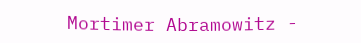Mortimer Abramowitz -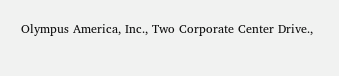Olympus America, Inc., Two Corporate Center Drive.,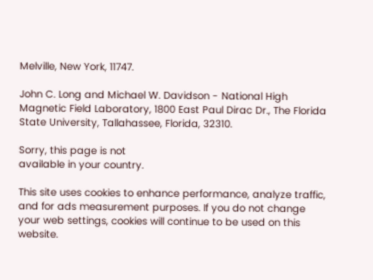Melville, New York, 11747.

John C. Long and Michael W. Davidson - National High Magnetic Field Laboratory, 1800 East Paul Dirac Dr., The Florida State University, Tallahassee, Florida, 32310.

Sorry, this page is not
available in your country.

This site uses cookies to enhance performance, analyze traffic, and for ads measurement purposes. If you do not change your web settings, cookies will continue to be used on this website.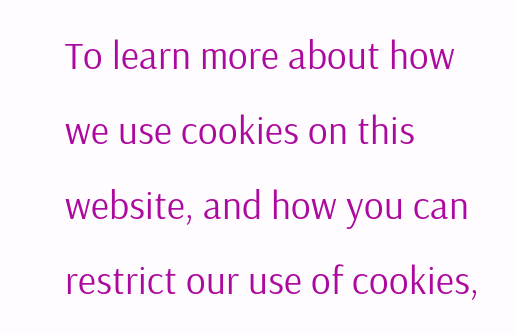To learn more about how we use cookies on this website, and how you can restrict our use of cookies,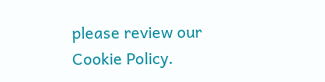please review our Cookie Policy.